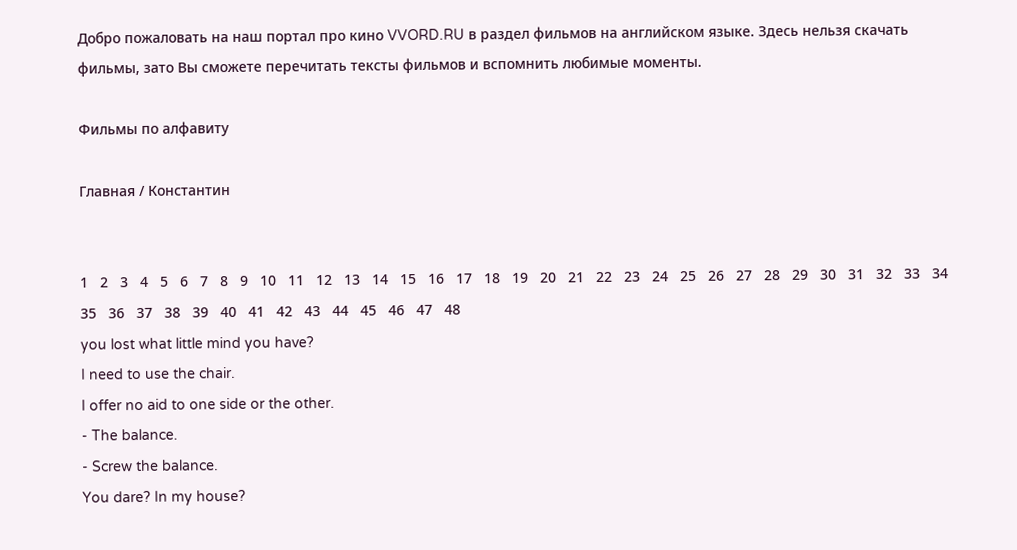Добро пожаловать на наш портал про кино VVORD.RU в раздел фильмов на английском языке. Здесь нельзя скачать фильмы, зато Вы сможете перечитать тексты фильмов и вспомнить любимые моменты.

Фильмы по алфавиту

Главная / Константин


1   2   3   4   5   6   7   8   9   10   11   12   13   14   15   16   17   18   19   20   21   22   23   24   25   26   27   28   29   30   31   32   33   34   35   36   37   38   39   40   41   42   43   44   45   46   47   48
you lost what little mind you have?
I need to use the chair.
I offer no aid to one side or the other.
- The balance.
- Screw the balance.
You dare? In my house?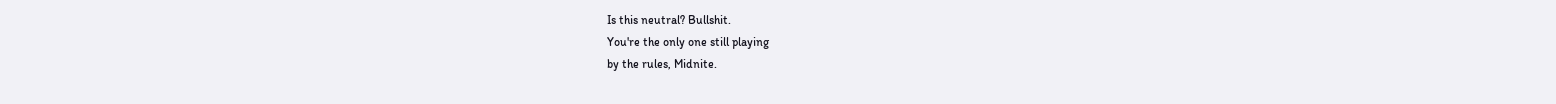Is this neutral? Bullshit.
You're the only one still playing
by the rules, Midnite.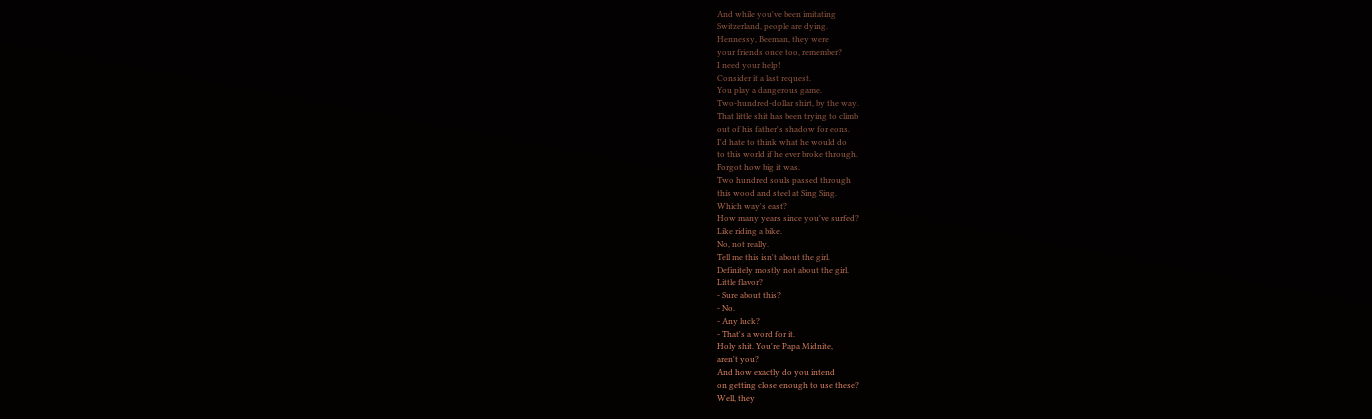And while you've been imitating
Switzerland, people are dying.
Hennessy, Beeman, they were
your friends once too, remember?
I need your help!
Consider it a last request.
You play a dangerous game.
Two-hundred-dollar shirt, by the way.
That little shit has been trying to climb
out of his father's shadow for eons.
I'd hate to think what he would do
to this world if he ever broke through.
Forgot how big it was.
Two hundred souls passed through
this wood and steel at Sing Sing.
Which way's east?
How many years since you've surfed?
Like riding a bike.
No, not really.
Tell me this isn't about the girl.
Definitely mostly not about the girl.
Little flavor?
- Sure about this?
- No.
- Any luck?
- That's a word for it.
Holy shit. You're Papa Midnite,
aren't you?
And how exactly do you intend
on getting close enough to use these?
Well, they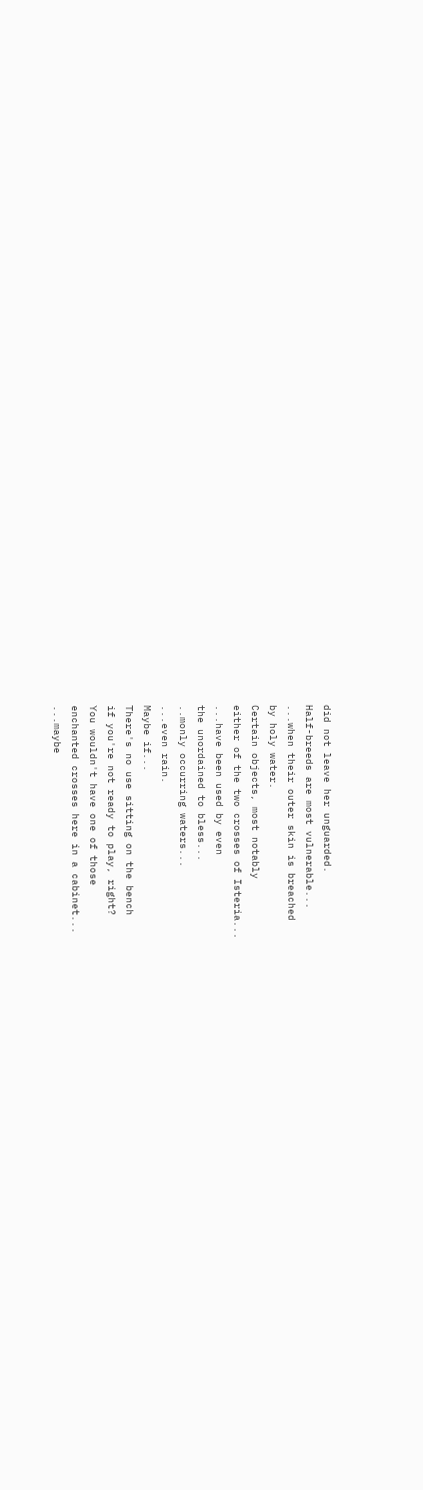did not leave her unguarded.
Half-breeds are most vulnerable...
...when their outer skin is breached
by holy water.
Certain objects, most notably
either of the two crosses of Isteria...
...have been used by even
the unordained to bless...
..monly occurring waters...
...even rain.
Maybe if...
There's no use sitting on the bench
if you're not ready to play, right?
You wouldn't have one of those
enchanted crosses here in a cabinet...
...maybe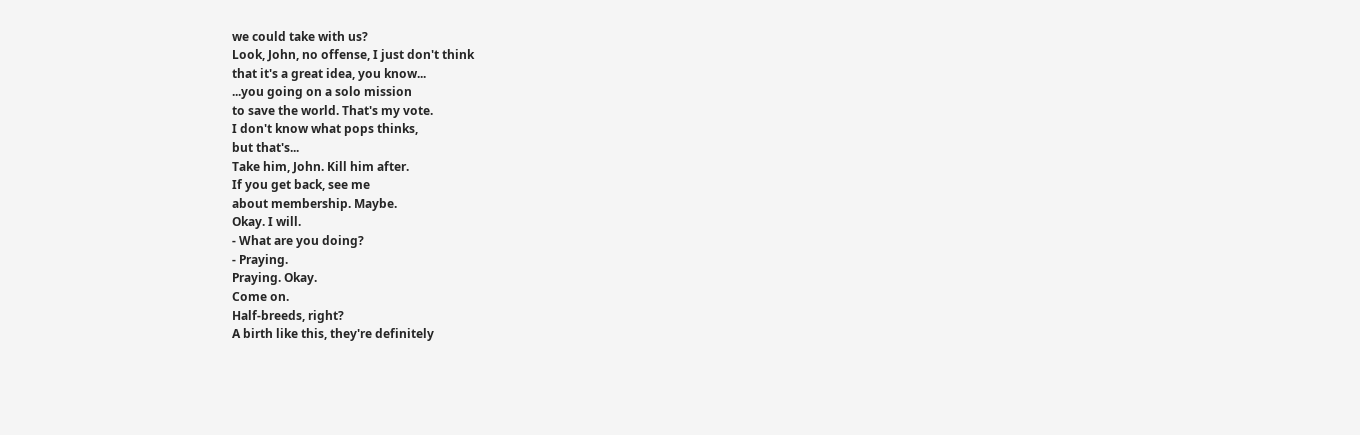we could take with us?
Look, John, no offense, I just don't think
that it's a great idea, you know...
...you going on a solo mission
to save the world. That's my vote.
I don't know what pops thinks,
but that's...
Take him, John. Kill him after.
If you get back, see me
about membership. Maybe.
Okay. I will.
- What are you doing?
- Praying.
Praying. Okay.
Come on.
Half-breeds, right?
A birth like this, they're definitely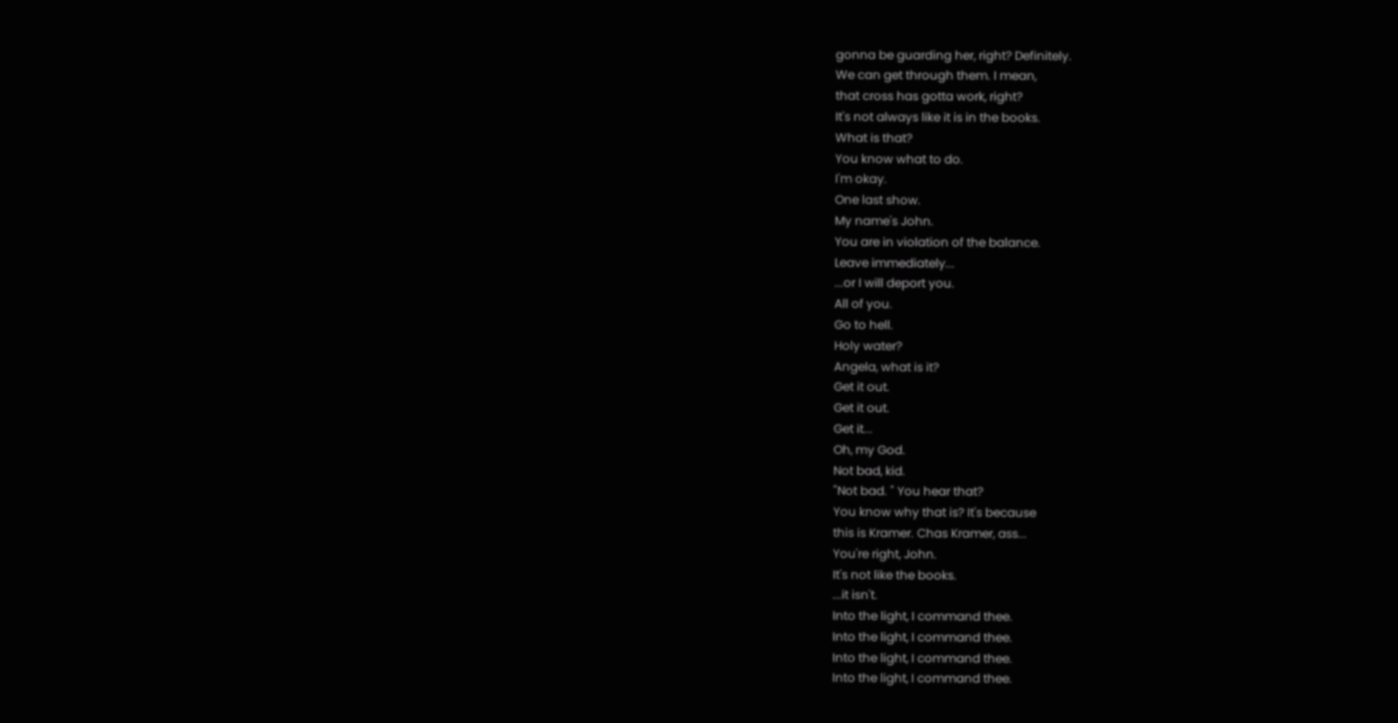gonna be guarding her, right? Definitely.
We can get through them. I mean,
that cross has gotta work, right?
It's not always like it is in the books.
What is that?
You know what to do.
I'm okay.
One last show.
My name's John.
You are in violation of the balance.
Leave immediately...
...or I will deport you.
All of you.
Go to hell.
Holy water?
Angela, what is it?
Get it out.
Get it out.
Get it...
Oh, my God.
Not bad, kid.
"Not bad. " You hear that?
You know why that is? It's because
this is Kramer. Chas Kramer, ass...
You're right, John.
It's not like the books.
...it isn't.
Into the light, I command thee.
Into the light, I command thee.
Into the light, I command thee.
Into the light, I command thee.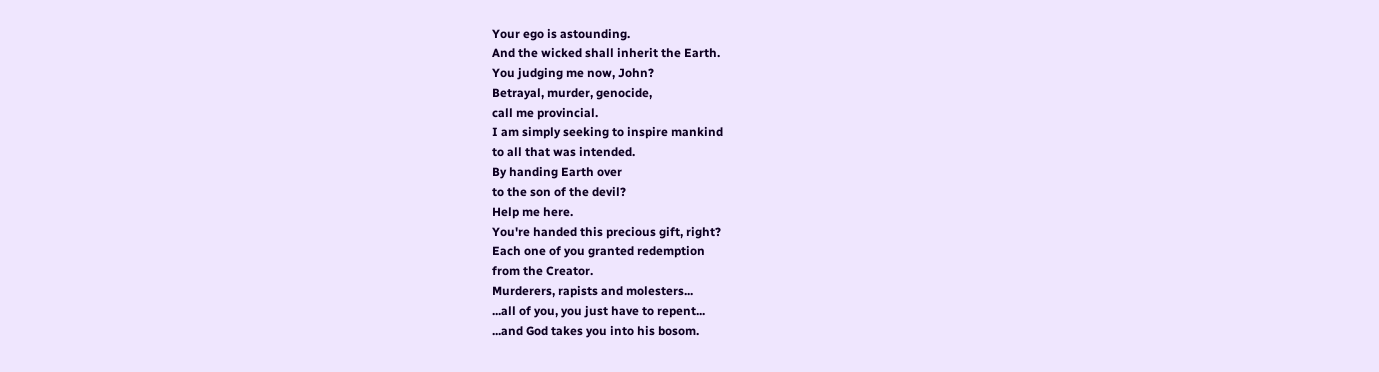Your ego is astounding.
And the wicked shall inherit the Earth.
You judging me now, John?
Betrayal, murder, genocide,
call me provincial.
I am simply seeking to inspire mankind
to all that was intended.
By handing Earth over
to the son of the devil?
Help me here.
You're handed this precious gift, right?
Each one of you granted redemption
from the Creator.
Murderers, rapists and molesters...
...all of you, you just have to repent...
...and God takes you into his bosom.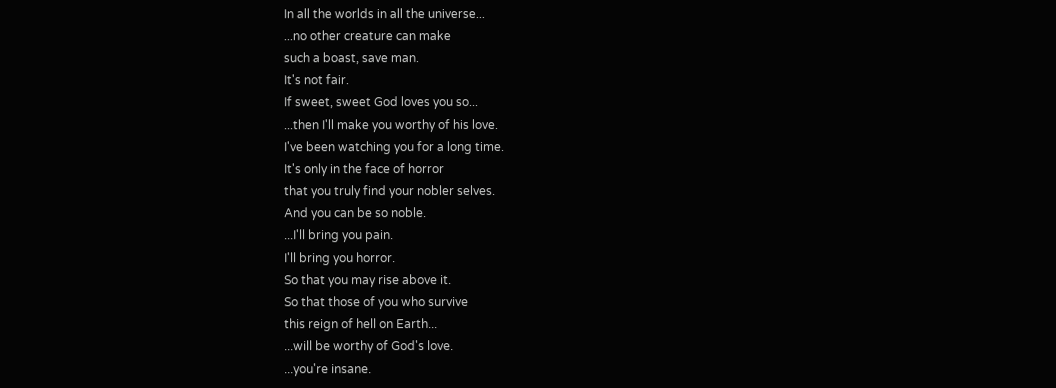In all the worlds in all the universe...
...no other creature can make
such a boast, save man.
It's not fair.
If sweet, sweet God loves you so...
...then I'll make you worthy of his love.
I've been watching you for a long time.
It's only in the face of horror
that you truly find your nobler selves.
And you can be so noble.
...I'll bring you pain.
I'll bring you horror.
So that you may rise above it.
So that those of you who survive
this reign of hell on Earth...
...will be worthy of God's love.
...you're insane.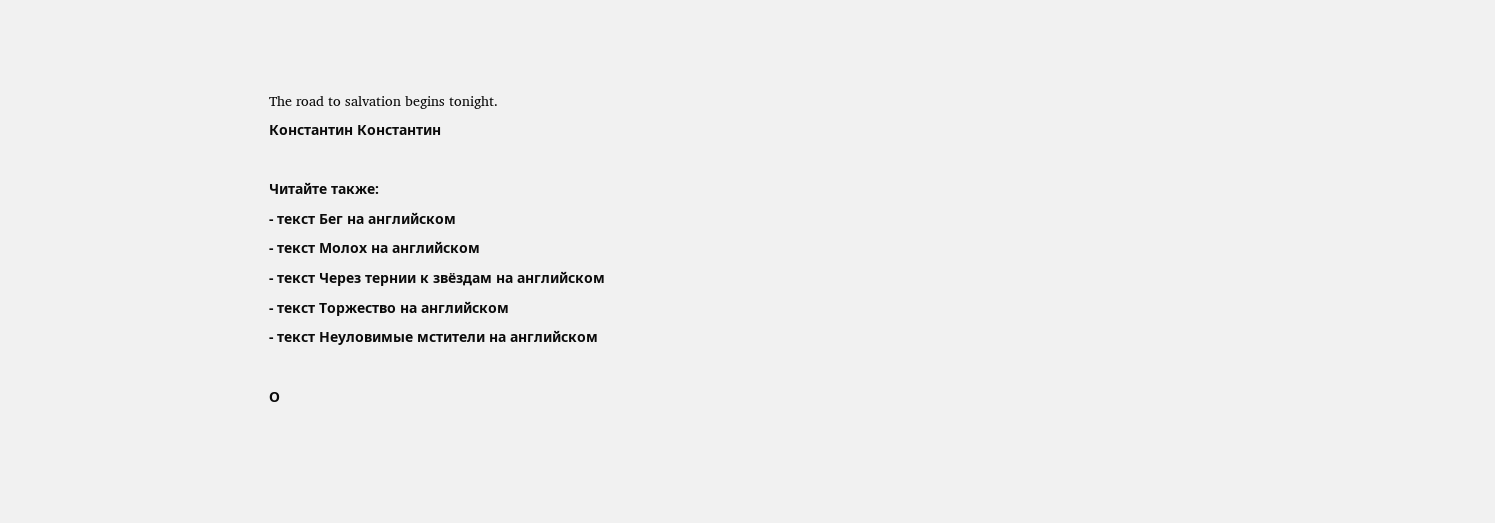The road to salvation begins tonight.
Константин Константин

Читайте также:
- текст Бег на английском
- текст Молох на английском
- текст Через тернии к звёздам на английском
- текст Торжество на английском
- текст Неуловимые мстители на английском

О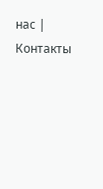нас | Контакты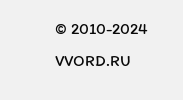© 2010-2024 VVORD.RU